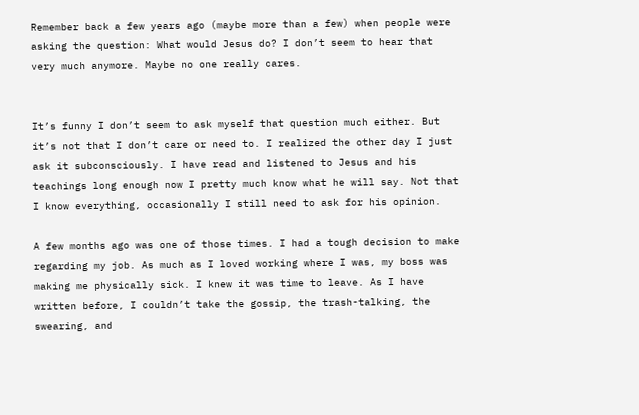Remember back a few years ago (maybe more than a few) when people were asking the question: What would Jesus do? I don’t seem to hear that very much anymore. Maybe no one really cares.


It’s funny I don’t seem to ask myself that question much either. But it’s not that I don’t care or need to. I realized the other day I just ask it subconsciously. I have read and listened to Jesus and his teachings long enough now I pretty much know what he will say. Not that I know everything, occasionally I still need to ask for his opinion.

A few months ago was one of those times. I had a tough decision to make regarding my job. As much as I loved working where I was, my boss was making me physically sick. I knew it was time to leave. As I have written before, I couldn’t take the gossip, the trash-talking, the swearing, and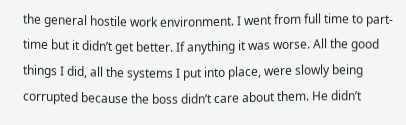the general hostile work environment. I went from full time to part-time but it didn’t get better. If anything it was worse. All the good things I did, all the systems I put into place, were slowly being corrupted because the boss didn’t care about them. He didn’t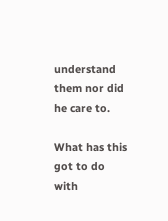understand them nor did he care to.

What has this got to do with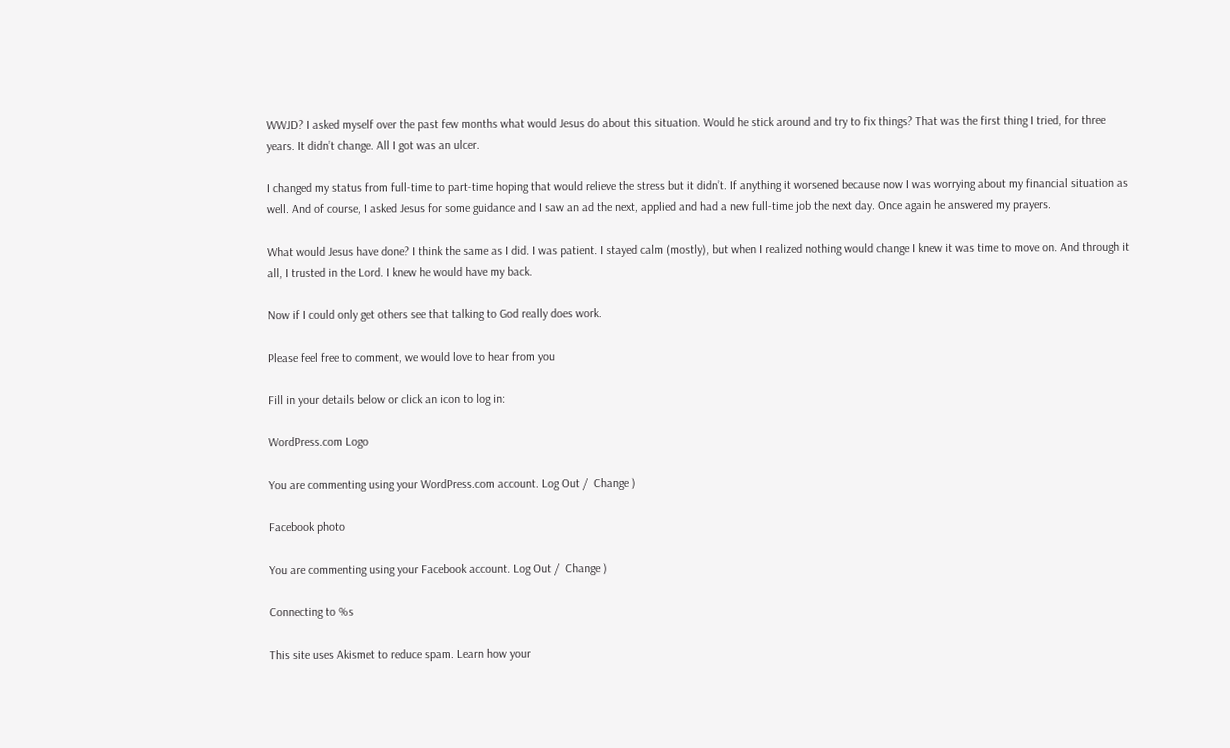WWJD? I asked myself over the past few months what would Jesus do about this situation. Would he stick around and try to fix things? That was the first thing I tried, for three years. It didn’t change. All I got was an ulcer.

I changed my status from full-time to part-time hoping that would relieve the stress but it didn’t. If anything it worsened because now I was worrying about my financial situation as well. And of course, I asked Jesus for some guidance and I saw an ad the next, applied and had a new full-time job the next day. Once again he answered my prayers.

What would Jesus have done? I think the same as I did. I was patient. I stayed calm (mostly), but when I realized nothing would change I knew it was time to move on. And through it all, I trusted in the Lord. I knew he would have my back.

Now if I could only get others see that talking to God really does work.

Please feel free to comment, we would love to hear from you

Fill in your details below or click an icon to log in:

WordPress.com Logo

You are commenting using your WordPress.com account. Log Out /  Change )

Facebook photo

You are commenting using your Facebook account. Log Out /  Change )

Connecting to %s

This site uses Akismet to reduce spam. Learn how your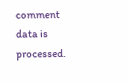comment data is processed.